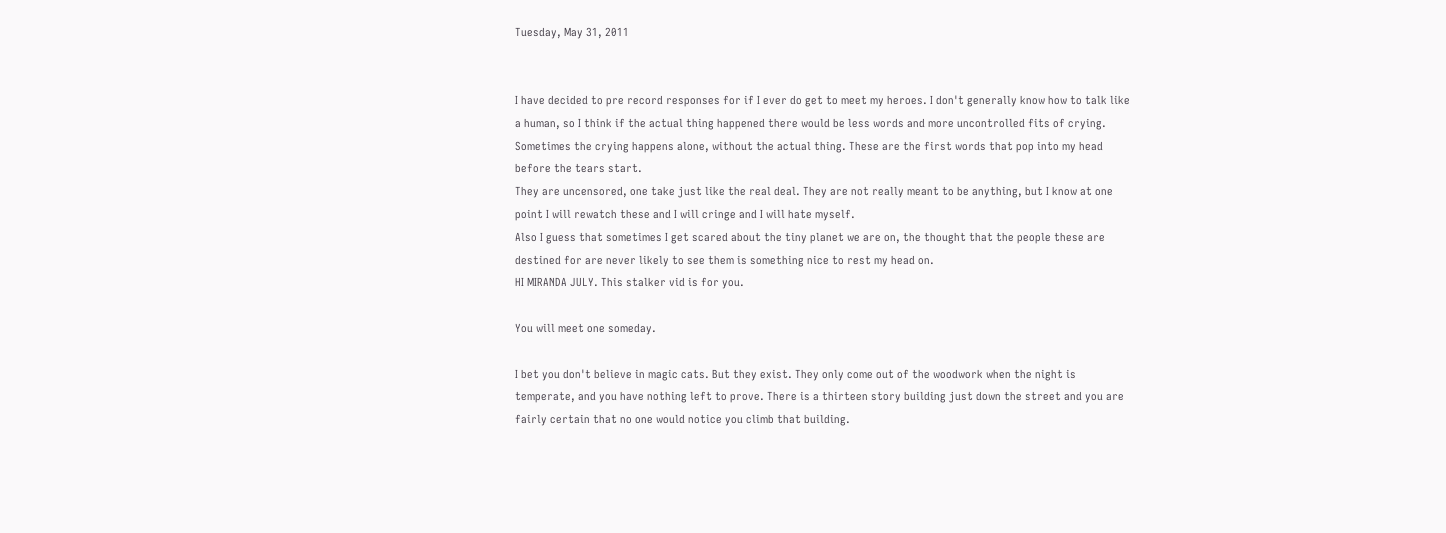Tuesday, May 31, 2011


I have decided to pre record responses for if I ever do get to meet my heroes. I don't generally know how to talk like a human, so I think if the actual thing happened there would be less words and more uncontrolled fits of crying. Sometimes the crying happens alone, without the actual thing. These are the first words that pop into my head before the tears start.
They are uncensored, one take just like the real deal. They are not really meant to be anything, but I know at one point I will rewatch these and I will cringe and I will hate myself.
Also I guess that sometimes I get scared about the tiny planet we are on, the thought that the people these are destined for are never likely to see them is something nice to rest my head on.
HI MIRANDA JULY. This stalker vid is for you.

You will meet one someday.

I bet you don't believe in magic cats. But they exist. They only come out of the woodwork when the night is temperate, and you have nothing left to prove. There is a thirteen story building just down the street and you are fairly certain that no one would notice you climb that building.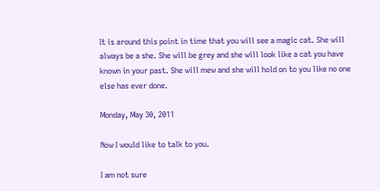It is around this point in time that you will see a magic cat. She will always be a she. She will be grey and she will look like a cat you have known in your past. She will mew and she will hold on to you like no one else has ever done.

Monday, May 30, 2011

Now I would like to talk to you.

I am not sure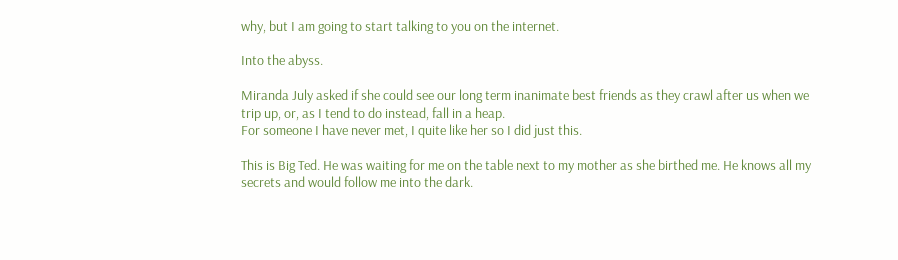why, but I am going to start talking to you on the internet.

Into the abyss.

Miranda July asked if she could see our long term inanimate best friends as they crawl after us when we trip up, or, as I tend to do instead, fall in a heap.
For someone I have never met, I quite like her so I did just this.

This is Big Ted. He was waiting for me on the table next to my mother as she birthed me. He knows all my secrets and would follow me into the dark.